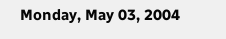Monday, May 03, 2004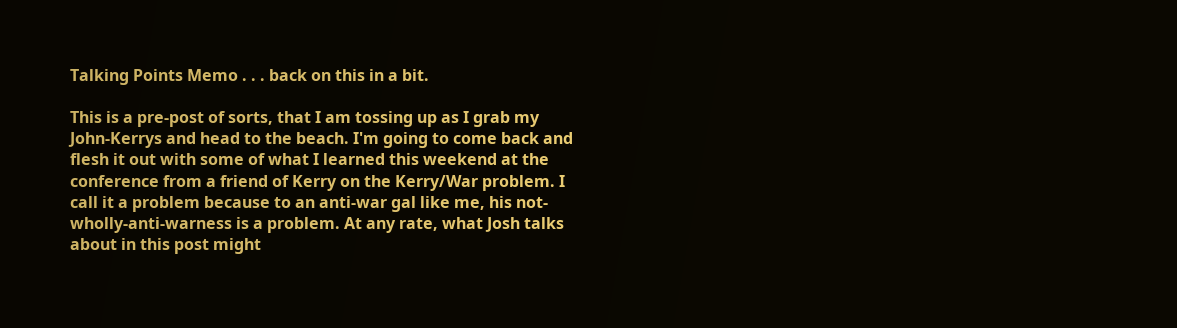Talking Points Memo . . . back on this in a bit.

This is a pre-post of sorts, that I am tossing up as I grab my John-Kerrys and head to the beach. I'm going to come back and flesh it out with some of what I learned this weekend at the conference from a friend of Kerry on the Kerry/War problem. I call it a problem because to an anti-war gal like me, his not-wholly-anti-warness is a problem. At any rate, what Josh talks about in this post might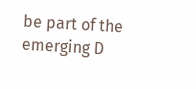be part of the emerging D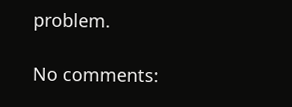problem.

No comments: